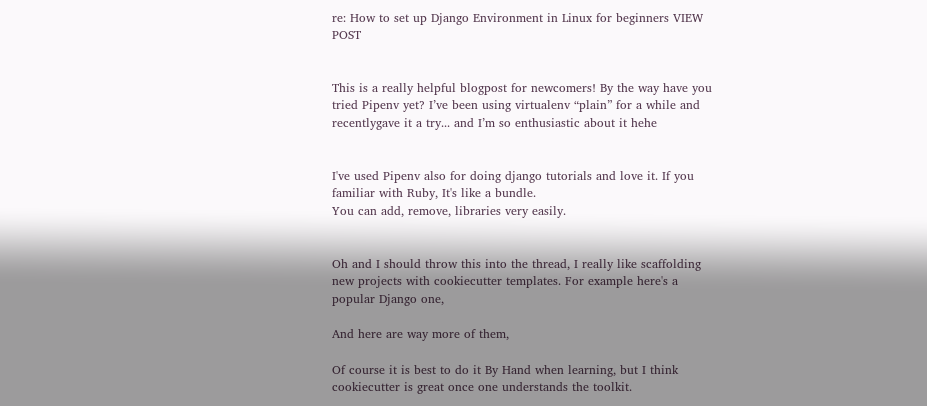re: How to set up Django Environment in Linux for beginners VIEW POST


This is a really helpful blogpost for newcomers! By the way have you tried Pipenv yet? I’ve been using virtualenv “plain” for a while and recentlygave it a try... and I’m so enthusiastic about it hehe


I've used Pipenv also for doing django tutorials and love it. If you familiar with Ruby, It's like a bundle.
You can add, remove, libraries very easily.


Oh and I should throw this into the thread, I really like scaffolding new projects with cookiecutter templates. For example here's a popular Django one,

And here are way more of them,

Of course it is best to do it By Hand when learning, but I think cookiecutter is great once one understands the toolkit.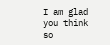I am glad you think so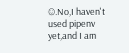☺.No,I haven't used pipenv yet,and I am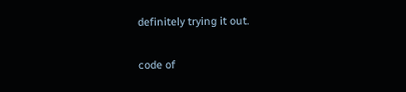definitely trying it out.

code of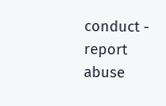conduct - report abuse